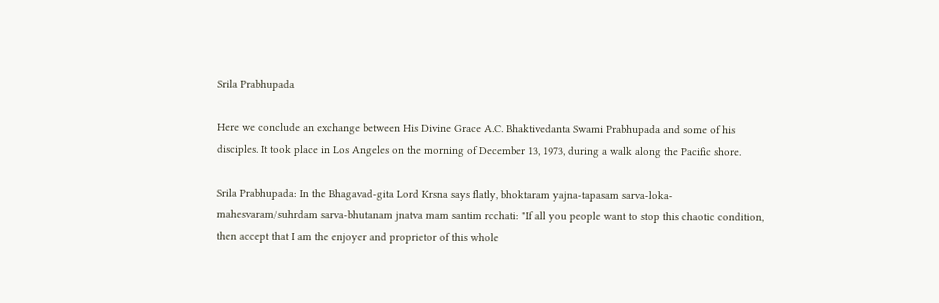Srila Prabhupada

Here we conclude an exchange between His Divine Grace A.C. Bhaktivedanta Swami Prabhupada and some of his disciples. It took place in Los Angeles on the morning of December 13, 1973, during a walk along the Pacific shore.

Srila Prabhupada: In the Bhagavad-gita Lord Krsna says flatly, bhoktaram yajna-tapasam sarva-loka-mahesvaram/suhrdam sarva-bhutanam jnatva mam santim rcchati: "If all you people want to stop this chaotic condition, then accept that I am the enjoyer and proprietor of this whole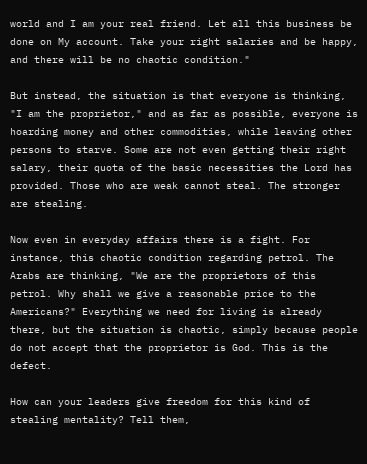world and I am your real friend. Let all this business be done on My account. Take your right salaries and be happy, and there will be no chaotic condition."

But instead, the situation is that everyone is thinking, "I am the proprietor," and as far as possible, everyone is hoarding money and other commodities, while leaving other persons to starve. Some are not even getting their right salary, their quota of the basic necessities the Lord has provided. Those who are weak cannot steal. The stronger are stealing.

Now even in everyday affairs there is a fight. For instance, this chaotic condition regarding petrol. The Arabs are thinking, "We are the proprietors of this petrol. Why shall we give a reasonable price to the Americans?" Everything we need for living is already there, but the situation is chaotic, simply because people do not accept that the proprietor is God. This is the defect.

How can your leaders give freedom for this kind of stealing mentality? Tell them,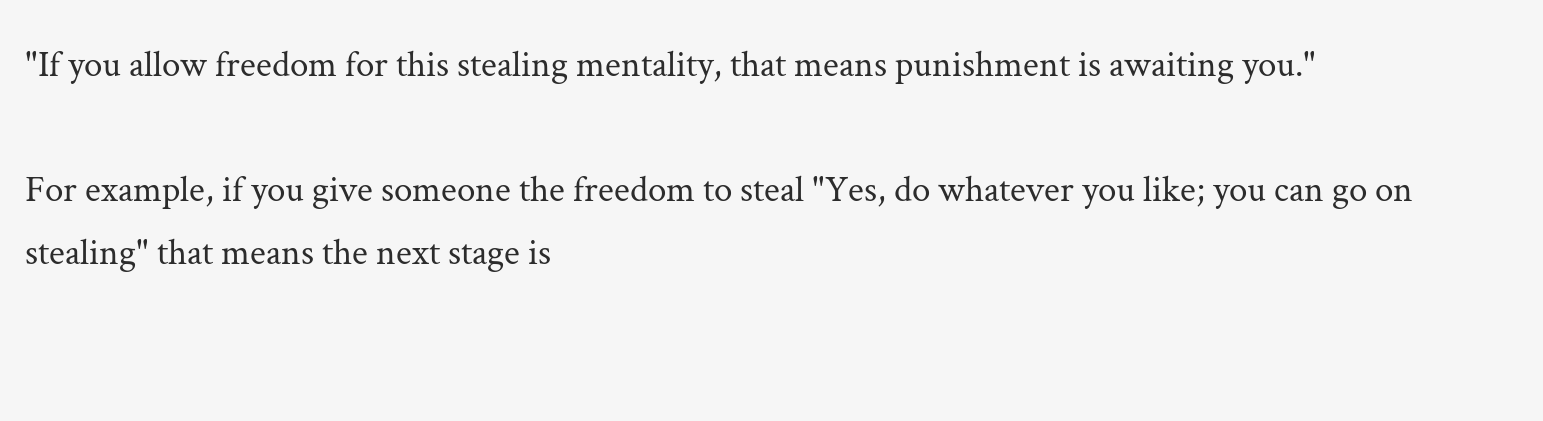"If you allow freedom for this stealing mentality, that means punishment is awaiting you."

For example, if you give someone the freedom to steal "Yes, do whatever you like; you can go on stealing" that means the next stage is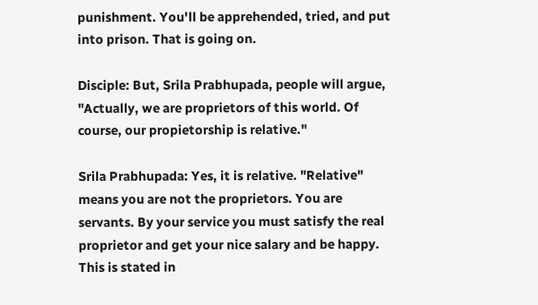punishment. You'll be apprehended, tried, and put into prison. That is going on.

Disciple: But, Srila Prabhupada, people will argue, "Actually, we are proprietors of this world. Of course, our propietorship is relative."

Srila Prabhupada: Yes, it is relative. "Relative" means you are not the proprietors. You are servants. By your service you must satisfy the real proprietor and get your nice salary and be happy. This is stated in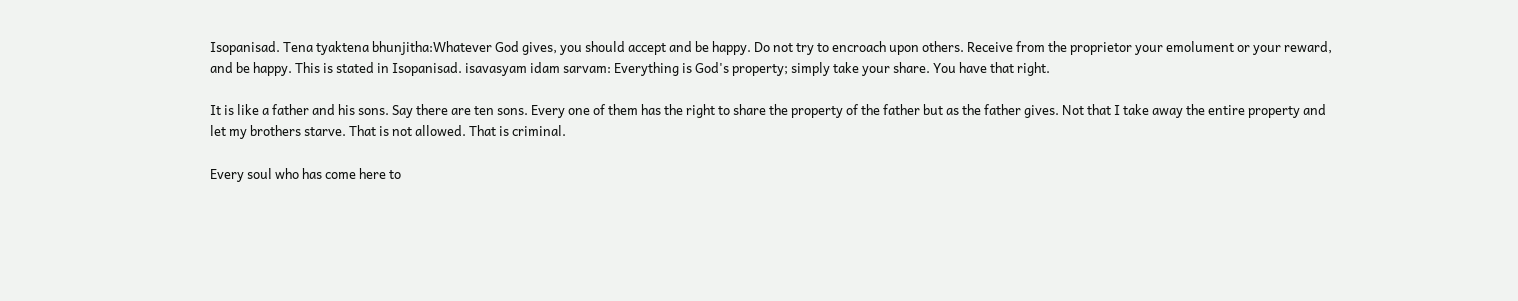Isopanisad. Tena tyaktena bhunjitha:Whatever God gives, you should accept and be happy. Do not try to encroach upon others. Receive from the proprietor your emolument or your reward, and be happy. This is stated in Isopanisad. isavasyam idam sarvam: Everything is God's property; simply take your share. You have that right.

It is like a father and his sons. Say there are ten sons. Every one of them has the right to share the property of the father but as the father gives. Not that I take away the entire property and let my brothers starve. That is not allowed. That is criminal.

Every soul who has come here to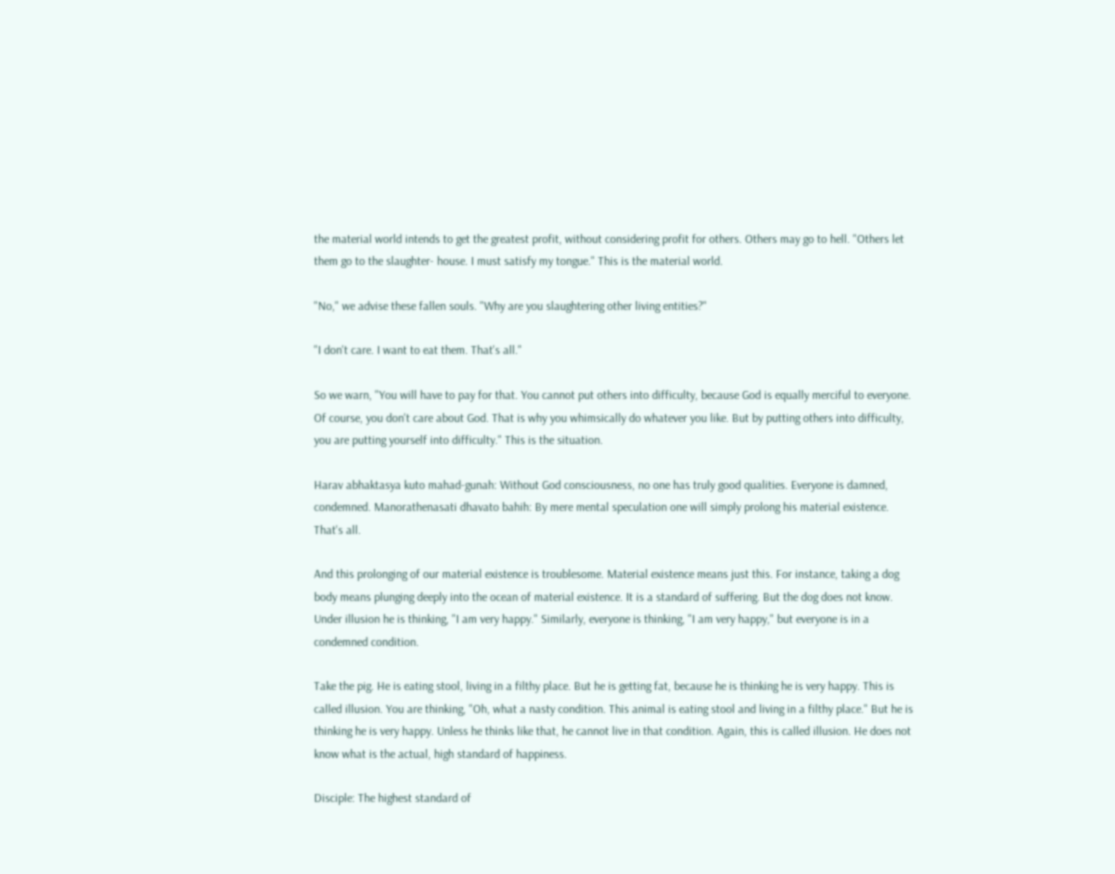the material world intends to get the greatest profit, without considering profit for others. Others may go to hell. "Others let them go to the slaughter- house. I must satisfy my tongue." This is the material world.

"No," we advise these fallen souls. "Why are you slaughtering other living entities?"

"I don't care. I want to eat them. That's all."

So we warn, "You will have to pay for that. You cannot put others into difficulty, because God is equally merciful to everyone. Of course, you don't care about God. That is why you whimsically do whatever you like. But by putting others into difficulty, you are putting yourself into difficulty." This is the situation.

Harav abhaktasya kuto mahad-gunah: Without God consciousness, no one has truly good qualities. Everyone is damned, condemned. Manorathenasati dhavato bahih: By mere mental speculation one will simply prolong his material existence. That's all.

And this prolonging of our material existence is troublesome. Material existence means just this. For instance, taking a dog body means plunging deeply into the ocean of material existence. It is a standard of suffering. But the dog does not know. Under illusion he is thinking, "I am very happy." Similarly, everyone is thinking, "I am very happy," but everyone is in a condemned condition.

Take the pig. He is eating stool, living in a filthy place. But he is getting fat, because he is thinking he is very happy. This is called illusion. You are thinking, "Oh, what a nasty condition. This animal is eating stool and living in a filthy place." But he is thinking he is very happy. Unless he thinks like that, he cannot live in that condition. Again, this is called illusion. He does not know what is the actual, high standard of happiness.

Disciple: The highest standard of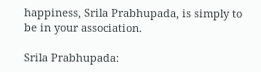happiness, Srila Prabhupada, is simply to be in your association.

Srila Prabhupada: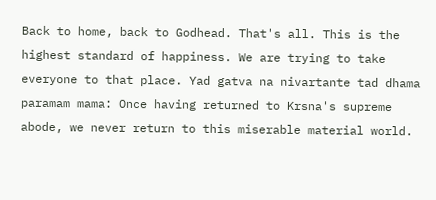Back to home, back to Godhead. That's all. This is the highest standard of happiness. We are trying to take everyone to that place. Yad gatva na nivartante tad dhama paramam mama: Once having returned to Krsna's supreme abode, we never return to this miserable material world.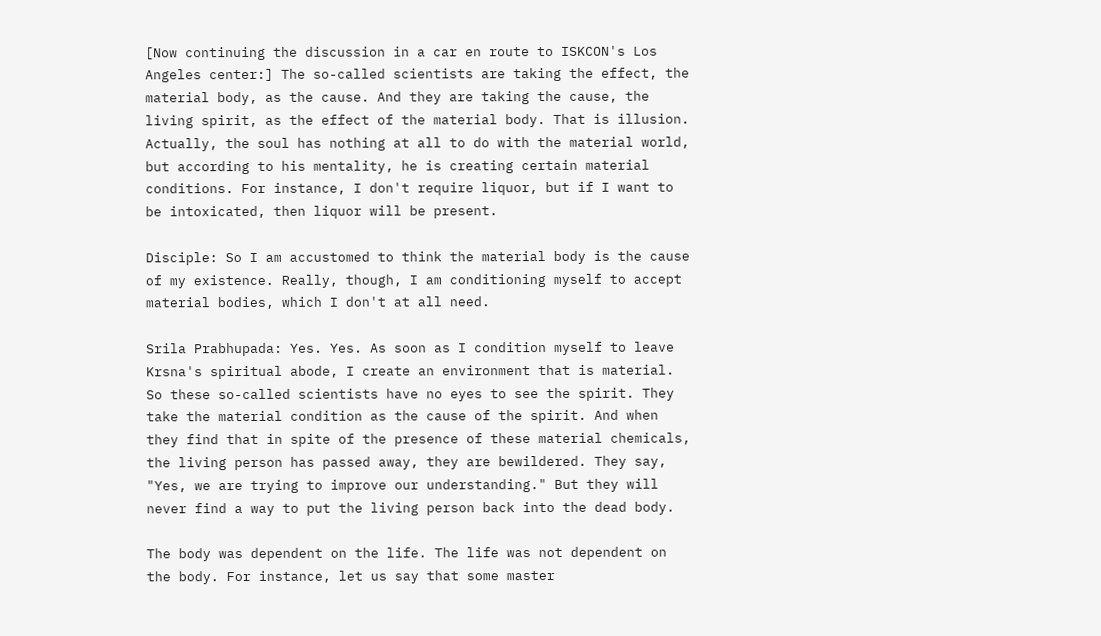[Now continuing the discussion in a car en route to ISKCON's Los Angeles center:] The so-called scientists are taking the effect, the material body, as the cause. And they are taking the cause, the living spirit, as the effect of the material body. That is illusion. Actually, the soul has nothing at all to do with the material world, but according to his mentality, he is creating certain material conditions. For instance, I don't require liquor, but if I want to be intoxicated, then liquor will be present.

Disciple: So I am accustomed to think the material body is the cause of my existence. Really, though, I am conditioning myself to accept material bodies, which I don't at all need.

Srila Prabhupada: Yes. Yes. As soon as I condition myself to leave Krsna's spiritual abode, I create an environment that is material. So these so-called scientists have no eyes to see the spirit. They take the material condition as the cause of the spirit. And when they find that in spite of the presence of these material chemicals, the living person has passed away, they are bewildered. They say, "Yes, we are trying to improve our understanding." But they will never find a way to put the living person back into the dead body.

The body was dependent on the life. The life was not dependent on the body. For instance, let us say that some master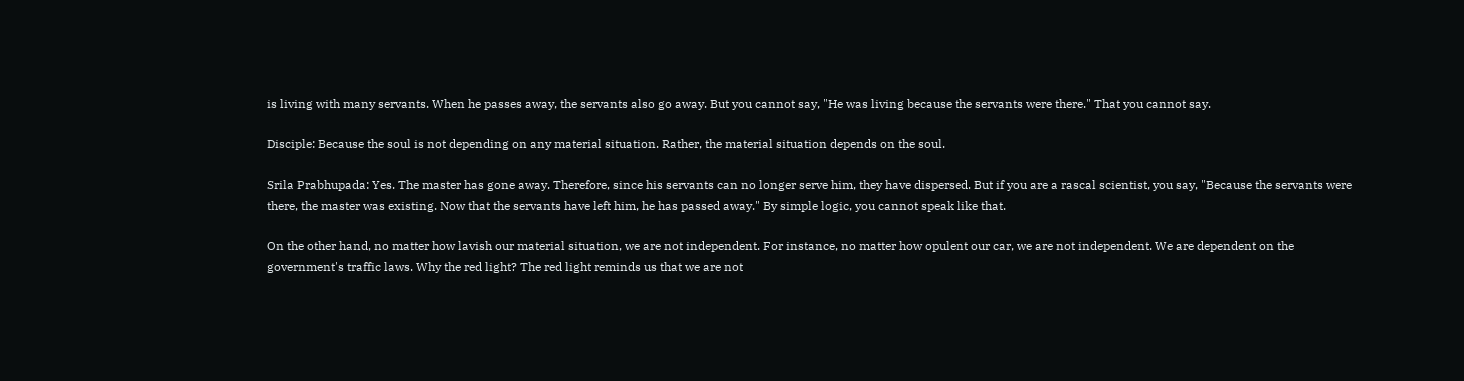is living with many servants. When he passes away, the servants also go away. But you cannot say, "He was living because the servants were there." That you cannot say.

Disciple: Because the soul is not depending on any material situation. Rather, the material situation depends on the soul.

Srila Prabhupada: Yes. The master has gone away. Therefore, since his servants can no longer serve him, they have dispersed. But if you are a rascal scientist, you say, "Because the servants were there, the master was existing. Now that the servants have left him, he has passed away." By simple logic, you cannot speak like that.

On the other hand, no matter how lavish our material situation, we are not independent. For instance, no matter how opulent our car, we are not independent. We are dependent on the government's traffic laws. Why the red light? The red light reminds us that we are not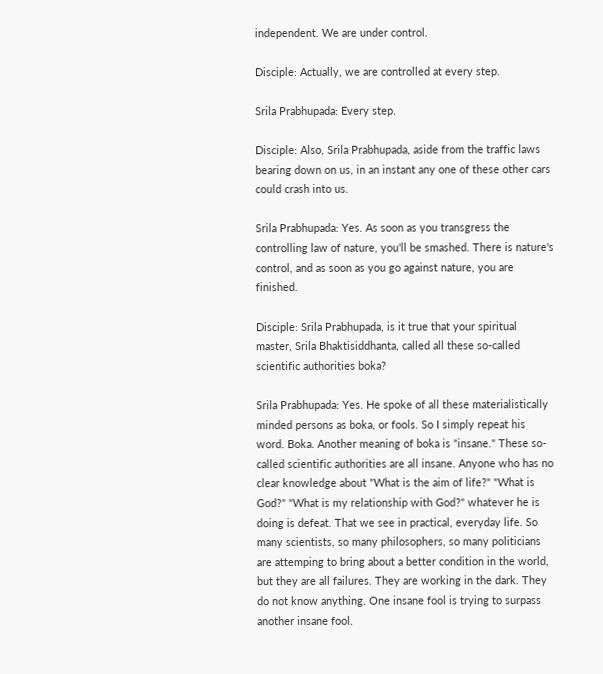independent. We are under control.

Disciple: Actually, we are controlled at every step.

Srila Prabhupada: Every step.

Disciple: Also, Srila Prabhupada, aside from the traffic laws bearing down on us, in an instant any one of these other cars could crash into us.

Srila Prabhupada: Yes. As soon as you transgress the controlling law of nature, you'll be smashed. There is nature's control, and as soon as you go against nature, you are finished.

Disciple: Srila Prabhupada, is it true that your spiritual master, Srila Bhaktisiddhanta, called all these so-called scientific authorities boka?

Srila Prabhupada: Yes. He spoke of all these materialistically minded persons as boka, or fools. So I simply repeat his word. Boka. Another meaning of boka is "insane." These so-called scientific authorities are all insane. Anyone who has no clear knowledge about "What is the aim of life?" "What is God?" "What is my relationship with God?" whatever he is doing is defeat. That we see in practical, everyday life. So many scientists, so many philosophers, so many politicians are attemping to bring about a better condition in the world, but they are all failures. They are working in the dark. They do not know anything. One insane fool is trying to surpass another insane fool.